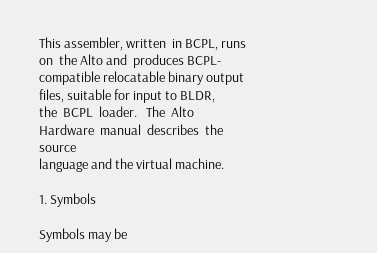This assembler, written  in BCPL, runs on  the Alto and  produces BCPL-
compatible relocatable binary output files, suitable for input to BLDR,
the  BCPL  loader.   The  Alto  Hardware  manual  describes  the source
language and the virtual machine.

1. Symbols

Symbols may be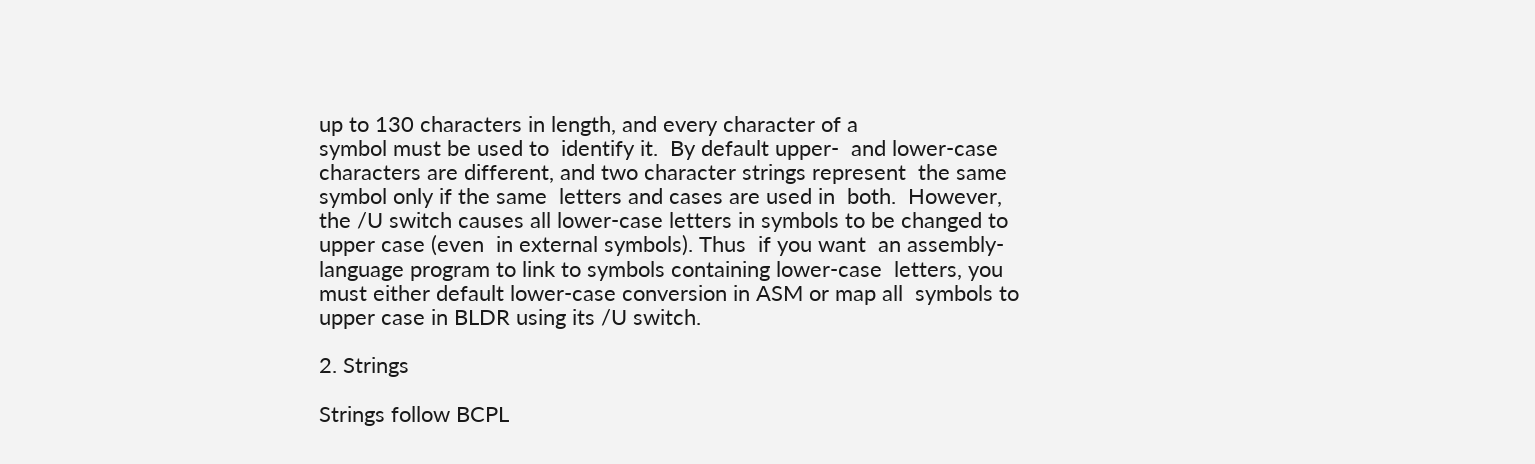up to 130 characters in length, and every character of a
symbol must be used to  identify it.  By default upper-  and lower-case
characters are different, and two character strings represent  the same
symbol only if the same  letters and cases are used in  both.  However,
the /U switch causes all lower-case letters in symbols to be changed to
upper case (even  in external symbols). Thus  if you want  an assembly-
language program to link to symbols containing lower-case  letters, you
must either default lower-case conversion in ASM or map all  symbols to
upper case in BLDR using its /U switch.

2. Strings

Strings follow BCPL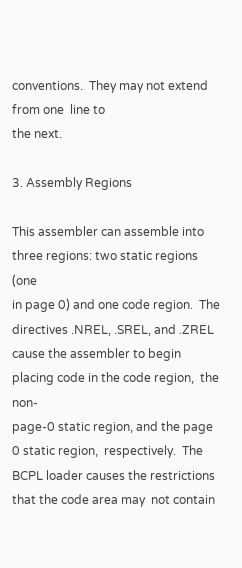conventions.  They may not extend from one  line to
the next.

3. Assembly Regions

This assembler can assemble into three regions: two static regions (one
in page 0) and one code region.  The directives .NREL, .SREL, and .ZREL
cause the assembler to begin placing code in the code region,  the non-
page-0 static region, and the page 0 static region,  respectively.  The
BCPL loader causes the restrictions that the code area may  not contain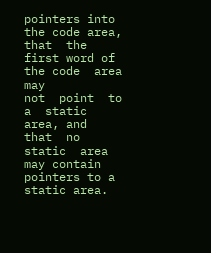pointers into the code area, that  the first word of the code  area may
not  point  to a  static  area, and  that  no static  area  may contain
pointers to a static area.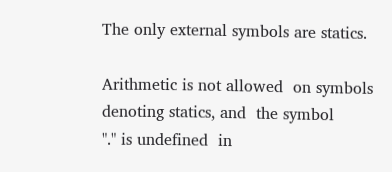The only external symbols are statics.

Arithmetic is not allowed  on symbols denoting statics, and  the symbol
"." is undefined  in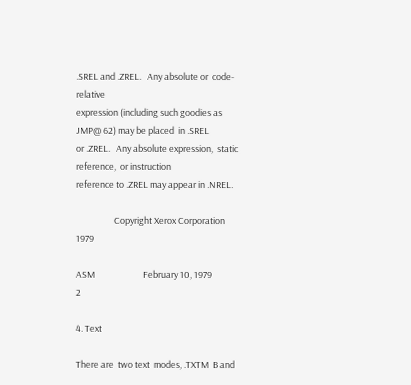.SREL and .ZREL.   Any absolute or  code- relative
expression (including such goodies as  JMP@ 62) may be placed  in .SREL
or .ZREL.   Any absolute expression,  static reference,  or instruction
reference to .ZREL may appear in .NREL.

                   Copyright Xerox Corporation 1979

ASM                        February 10, 1979                          2

4. Text

There are  two text  modes, .TXTM  B and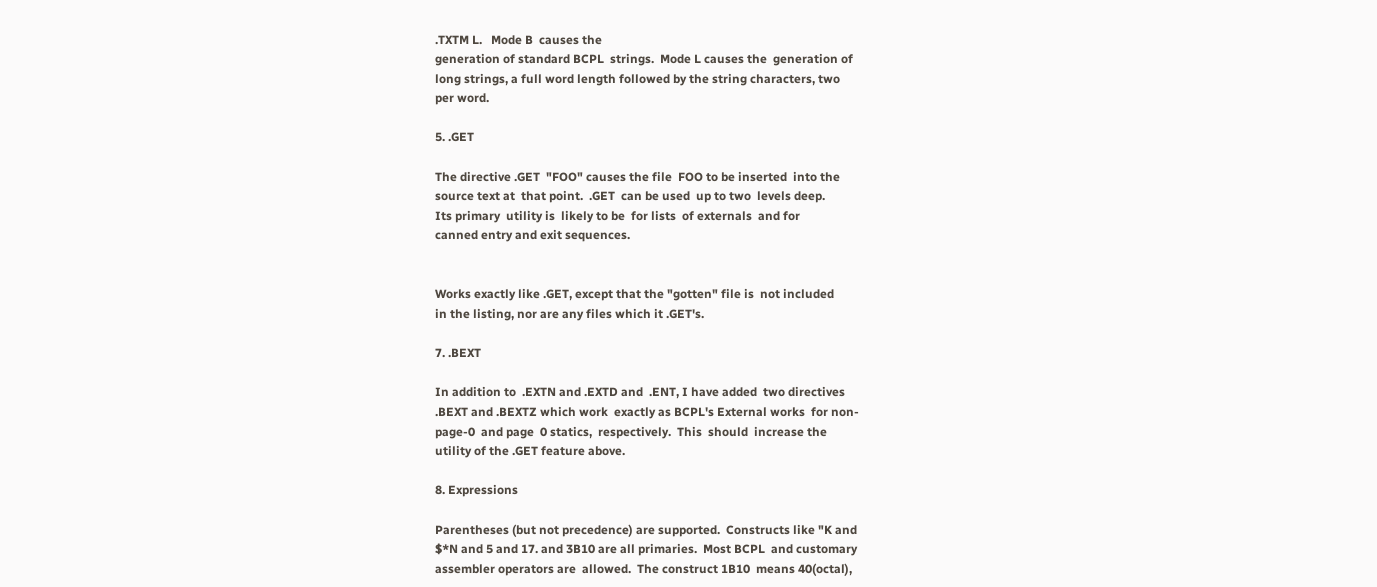.TXTM L.   Mode B  causes the
generation of standard BCPL  strings.  Mode L causes the  generation of
long strings, a full word length followed by the string characters, two
per word.

5. .GET

The directive .GET  "FOO" causes the file  FOO to be inserted  into the
source text at  that point.  .GET  can be used  up to two  levels deep.
Its primary  utility is  likely to be  for lists  of externals  and for
canned entry and exit sequences.


Works exactly like .GET, except that the "gotten" file is  not included
in the listing, nor are any files which it .GET's.

7. .BEXT

In addition to  .EXTN and .EXTD and  .ENT, I have added  two directives
.BEXT and .BEXTZ which work  exactly as BCPL's External works  for non-
page-0  and page  0 statics,  respectively.  This  should  increase the
utility of the .GET feature above.

8. Expressions

Parentheses (but not precedence) are supported.  Constructs like "K and
$*N and 5 and 17. and 3B10 are all primaries.  Most BCPL  and customary
assembler operators are  allowed.  The construct 1B10  means 40(octal),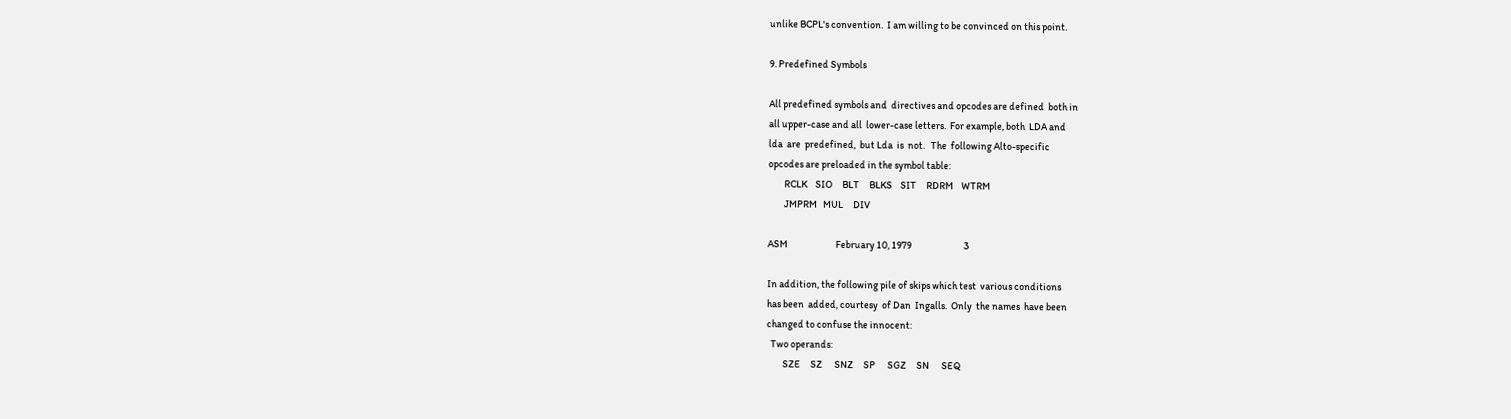unlike BCPL's convention.  I am willing to be convinced on this point.

9. Predefined Symbols

All predefined symbols and  directives and opcodes are defined  both in
all upper-case and all  lower-case letters.  For example, both  LDA and
lda  are  predefined,  but Lda  is  not.   The  following Alto-specific
opcodes are preloaded in the symbol table:
        RCLK    SIO     BLT     BLKS    SIT     RDRM    WTRM
        JMPRM   MUL     DIV

ASM                        February 10, 1979                          3

In addition, the following pile of skips which test  various conditions
has been  added, courtesy  of Dan  Ingalls.  Only  the names  have been
changed to confuse the innocent:
  Two operands:
        SZE     SZ      SNZ     SP      SGZ     SN      SEQ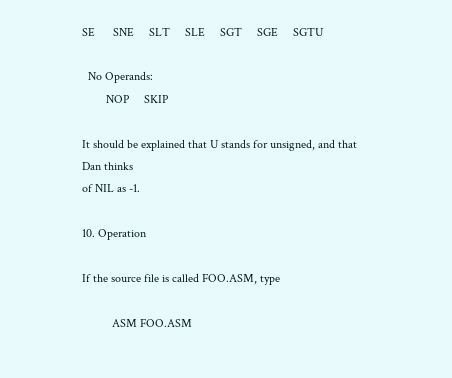SE      SNE     SLT     SLE     SGT     SGE     SGTU

  No Operands:
        NOP     SKIP

It should be explained that U stands for unsigned, and that  Dan thinks
of NIL as -1.

10. Operation

If the source file is called FOO.ASM, type

          ASM FOO.ASM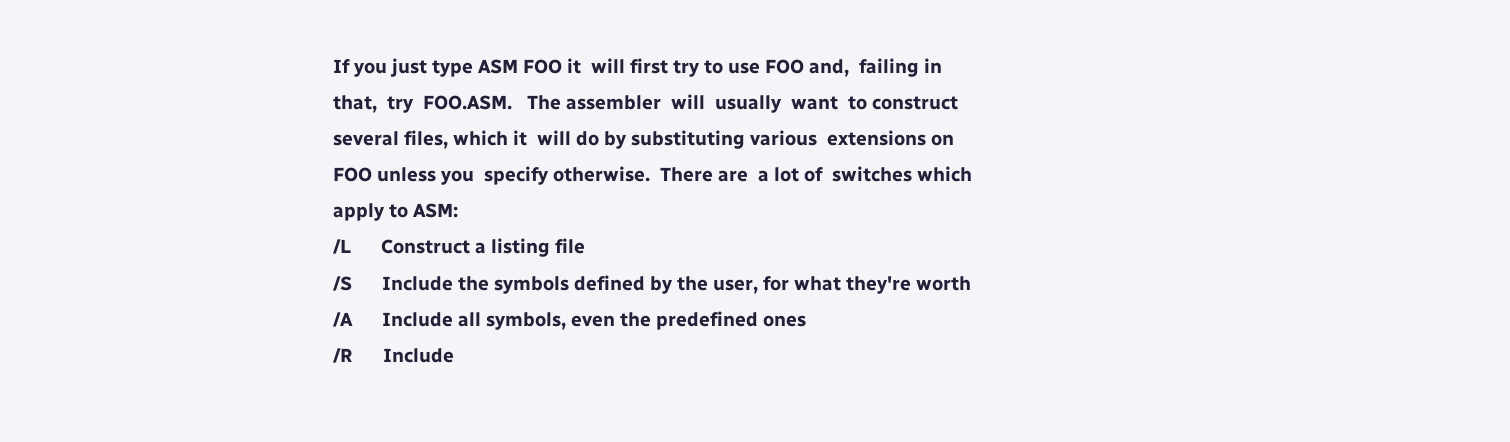If you just type ASM FOO it  will first try to use FOO and,  failing in
that,  try  FOO.ASM.   The assembler  will  usually  want  to construct
several files, which it  will do by substituting various  extensions on
FOO unless you  specify otherwise.  There are  a lot of  switches which
apply to ASM:
/L      Construct a listing file
/S      Include the symbols defined by the user, for what they're worth
/A      Include all symbols, even the predefined ones
/R      Include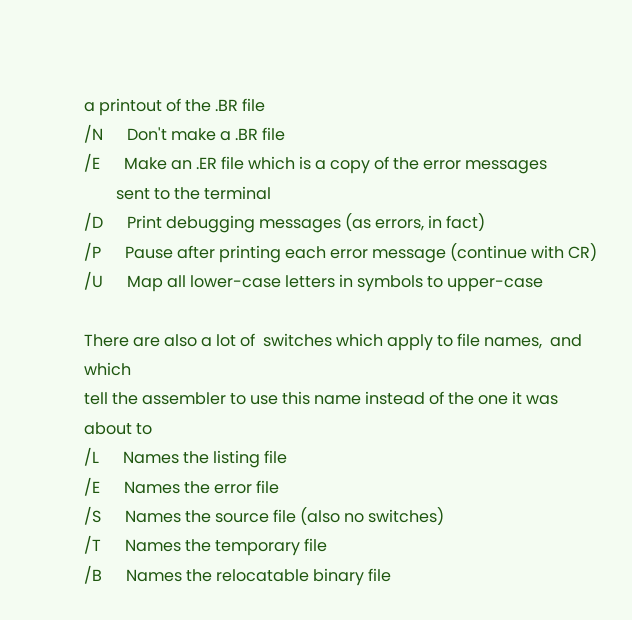a printout of the .BR file
/N      Don't make a .BR file
/E      Make an .ER file which is a copy of the error messages
        sent to the terminal
/D      Print debugging messages (as errors, in fact)
/P      Pause after printing each error message (continue with CR)
/U      Map all lower-case letters in symbols to upper-case

There are also a lot of  switches which apply to file names,  and which
tell the assembler to use this name instead of the one it was  about to
/L      Names the listing file
/E      Names the error file
/S      Names the source file (also no switches)
/T      Names the temporary file
/B      Names the relocatable binary file